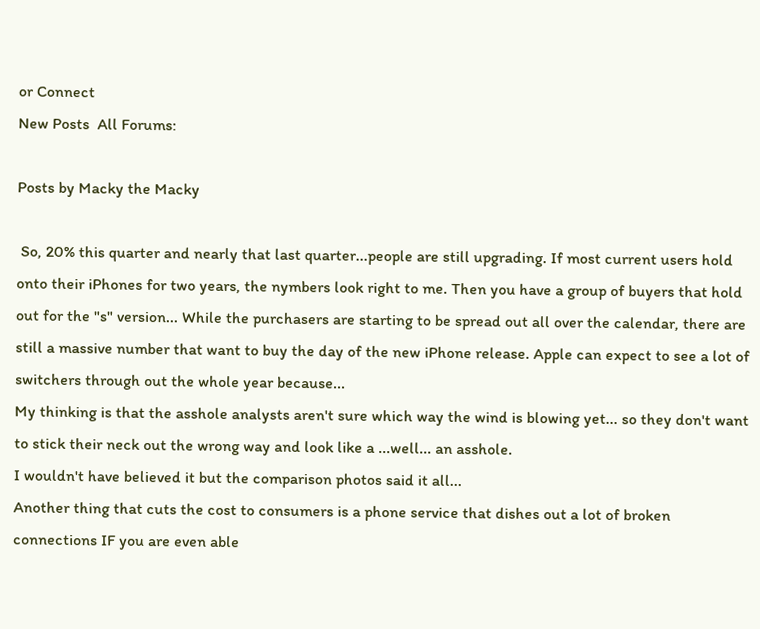or Connect
New Posts  All Forums:

Posts by Macky the Macky

 So, 20% this quarter and nearly that last quarter...people are still upgrading. If most current users hold onto their iPhones for two years, the nymbers look right to me. Then you have a group of buyers that hold out for the "s" version... While the purchasers are starting to be spread out all over the calendar, there are still a massive number that want to buy the day of the new iPhone release. Apple can expect to see a lot of switchers through out the whole year because...
My thinking is that the asshole analysts aren't sure which way the wind is blowing yet... so they don't want to stick their neck out the wrong way and look like a ...well... an asshole.
I wouldn't have believed it but the comparison photos said it all...
Another thing that cuts the cost to consumers is a phone service that dishes out a lot of broken connections IF you are even able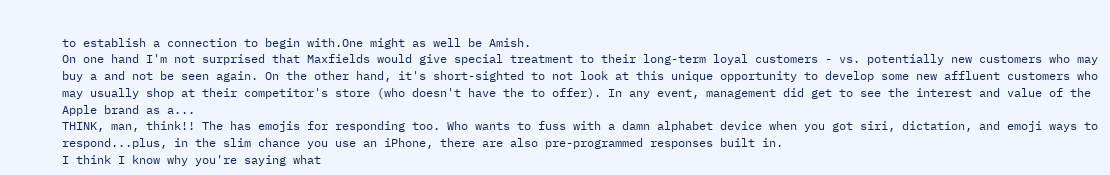to establish a connection to begin with.One might as well be Amish.
On one hand I'm not surprised that Maxfields would give special treatment to their long-term loyal customers - vs. potentially new customers who may buy a and not be seen again. On the other hand, it's short-sighted to not look at this unique opportunity to develop some new affluent customers who may usually shop at their competitor's store (who doesn't have the to offer). In any event, management did get to see the interest and value of the Apple brand as a...
THINK, man, think!! The has emojis for responding too. Who wants to fuss with a damn alphabet device when you got siri, dictation, and emoji ways to respond...plus, in the slim chance you use an iPhone, there are also pre-programmed responses built in.
I think I know why you're saying what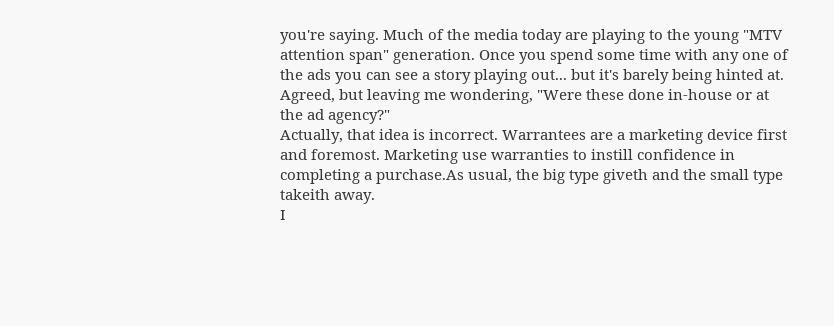you're saying. Much of the media today are playing to the young "MTV attention span" generation. Once you spend some time with any one of the ads you can see a story playing out... but it's barely being hinted at.
Agreed, but leaving me wondering, "Were these done in-house or at the ad agency?"
Actually, that idea is incorrect. Warrantees are a marketing device first and foremost. Marketing use warranties to instill confidence in completing a purchase.As usual, the big type giveth and the small type takeith away.
I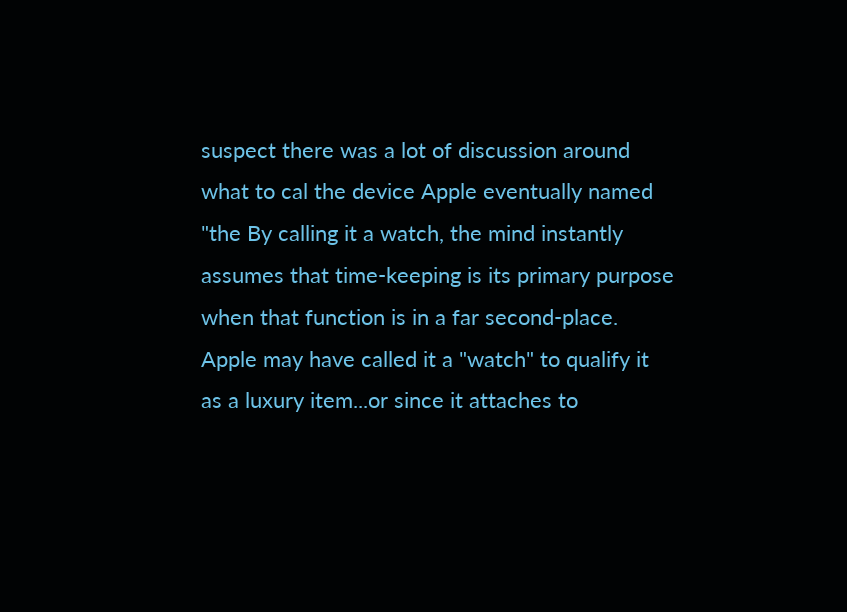suspect there was a lot of discussion around what to cal the device Apple eventually named "the By calling it a watch, the mind instantly assumes that time-keeping is its primary purpose when that function is in a far second-place. Apple may have called it a "watch" to qualify it as a luxury item...or since it attaches to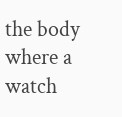the body where a watch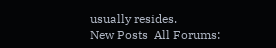usually resides.
New Posts  All Forums: